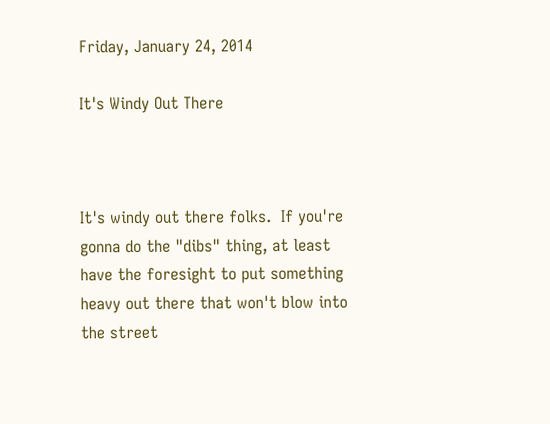Friday, January 24, 2014

It's Windy Out There



It's windy out there folks.  If you're gonna do the "dibs" thing, at least have the foresight to put something heavy out there that won't blow into the street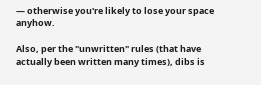— otherwise you're likely to lose your space anyhow.

Also, per the "unwritten" rules (that have actually been written many times), dibs is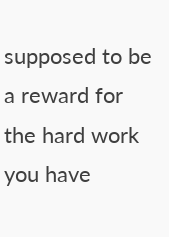supposed to be a reward for the hard work you have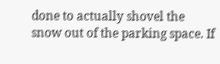done to actually shovel the snow out of the parking space. If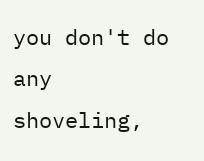you don't do any shoveling,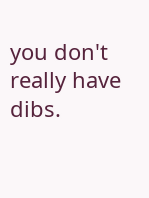you don't really have dibs.